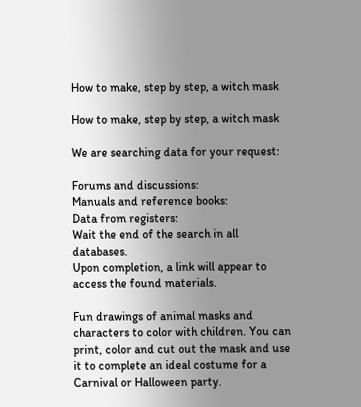How to make, step by step, a witch mask

How to make, step by step, a witch mask

We are searching data for your request:

Forums and discussions:
Manuals and reference books:
Data from registers:
Wait the end of the search in all databases.
Upon completion, a link will appear to access the found materials.

Fun drawings of animal masks and characters to color with children. You can print, color and cut out the mask and use it to complete an ideal costume for a Carnival or Halloween party.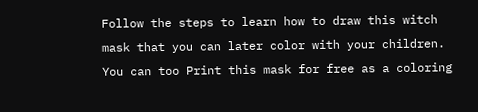Follow the steps to learn how to draw this witch mask that you can later color with your children. You can too Print this mask for free as a coloring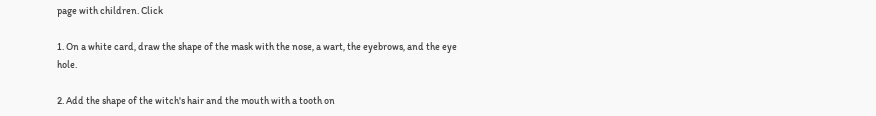page with children. Click

1. On a white card, draw the shape of the mask with the nose, a wart, the eyebrows, and the eye hole.

2. Add the shape of the witch's hair and the mouth with a tooth on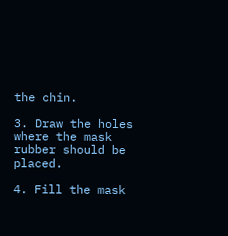the chin.

3. Draw the holes where the mask rubber should be placed.

4. Fill the mask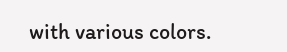with various colors.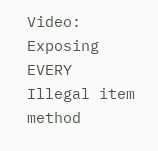Video: Exposing EVERY Illegal item method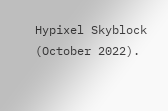Hypixel Skyblock (October 2022).